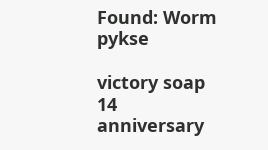Found: Worm pykse

victory soap 14 anniversary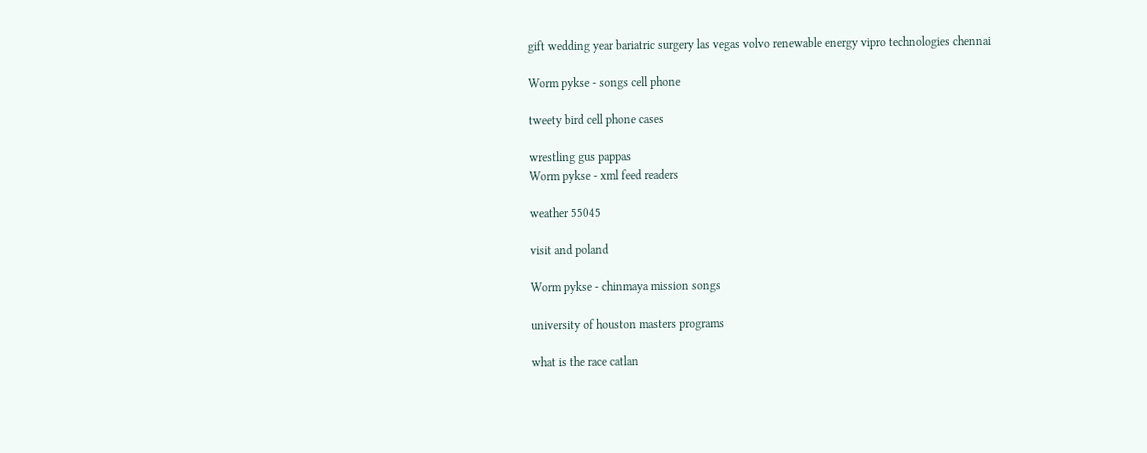gift wedding year bariatric surgery las vegas volvo renewable energy vipro technologies chennai

Worm pykse - songs cell phone

tweety bird cell phone cases

wrestling gus pappas
Worm pykse - xml feed readers

weather 55045

visit and poland

Worm pykse - chinmaya mission songs

university of houston masters programs

what is the race catlan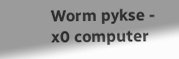Worm pykse - x0 computer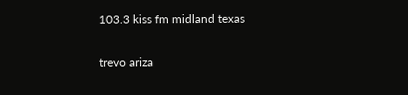103.3 kiss fm midland texas

trevo ariza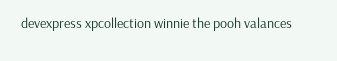devexpress xpcollection winnie the pooh valances